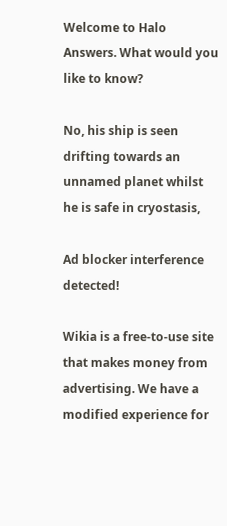Welcome to Halo Answers. What would you like to know?

No, his ship is seen drifting towards an unnamed planet whilst he is safe in cryostasis,

Ad blocker interference detected!

Wikia is a free-to-use site that makes money from advertising. We have a modified experience for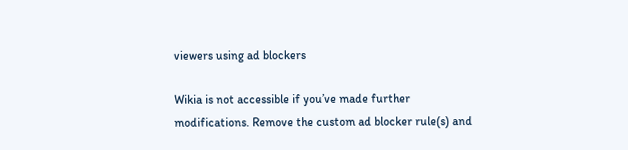viewers using ad blockers

Wikia is not accessible if you’ve made further modifications. Remove the custom ad blocker rule(s) and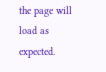the page will load as expected.